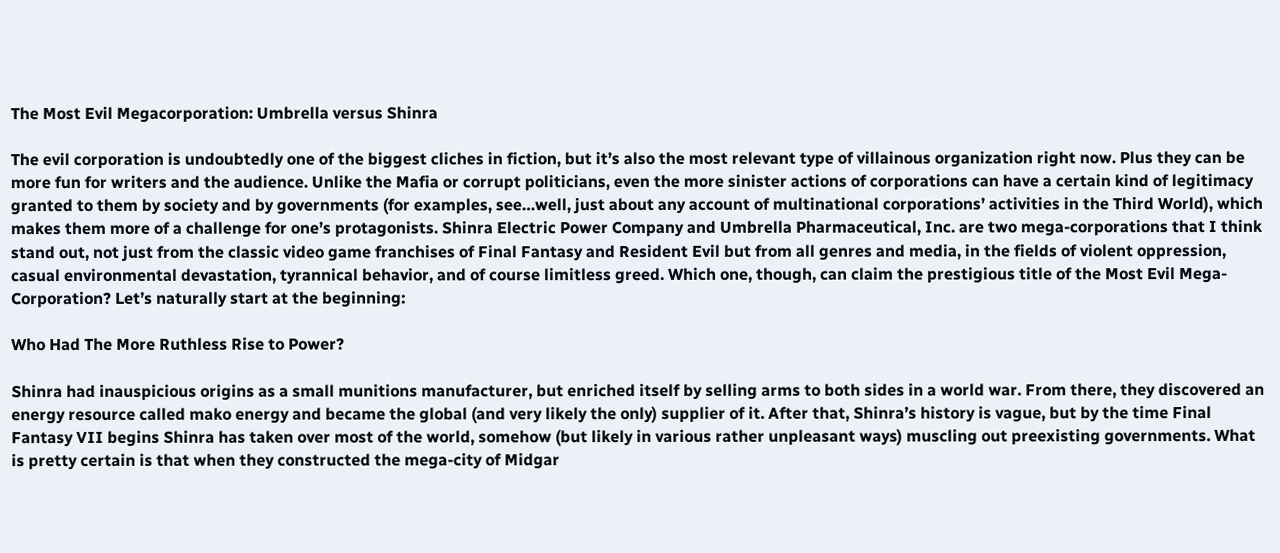The Most Evil Megacorporation: Umbrella versus Shinra

The evil corporation is undoubtedly one of the biggest cliches in fiction, but it’s also the most relevant type of villainous organization right now. Plus they can be more fun for writers and the audience. Unlike the Mafia or corrupt politicians, even the more sinister actions of corporations can have a certain kind of legitimacy granted to them by society and by governments (for examples, see…well, just about any account of multinational corporations’ activities in the Third World), which makes them more of a challenge for one’s protagonists. Shinra Electric Power Company and Umbrella Pharmaceutical, Inc. are two mega-corporations that I think stand out, not just from the classic video game franchises of Final Fantasy and Resident Evil but from all genres and media, in the fields of violent oppression, casual environmental devastation, tyrannical behavior, and of course limitless greed. Which one, though, can claim the prestigious title of the Most Evil Mega-Corporation? Let’s naturally start at the beginning:

Who Had The More Ruthless Rise to Power?

Shinra had inauspicious origins as a small munitions manufacturer, but enriched itself by selling arms to both sides in a world war. From there, they discovered an energy resource called mako energy and became the global (and very likely the only) supplier of it. After that, Shinra’s history is vague, but by the time Final Fantasy VII begins Shinra has taken over most of the world, somehow (but likely in various rather unpleasant ways) muscling out preexisting governments. What is pretty certain is that when they constructed the mega-city of Midgar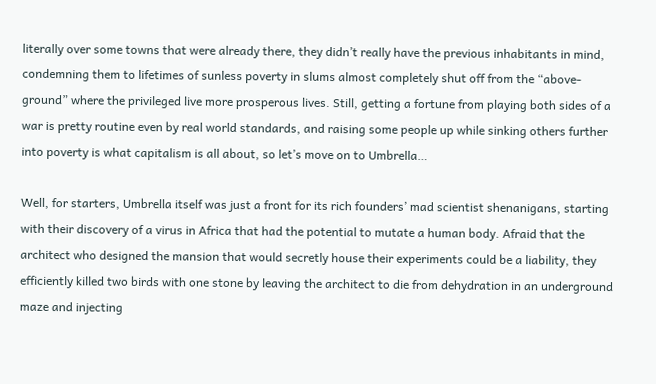literally over some towns that were already there, they didn’t really have the previous inhabitants in mind, condemning them to lifetimes of sunless poverty in slums almost completely shut off from the “above-ground” where the privileged live more prosperous lives. Still, getting a fortune from playing both sides of a war is pretty routine even by real world standards, and raising some people up while sinking others further into poverty is what capitalism is all about, so let’s move on to Umbrella…

Well, for starters, Umbrella itself was just a front for its rich founders’ mad scientist shenanigans, starting with their discovery of a virus in Africa that had the potential to mutate a human body. Afraid that the architect who designed the mansion that would secretly house their experiments could be a liability, they efficiently killed two birds with one stone by leaving the architect to die from dehydration in an underground maze and injecting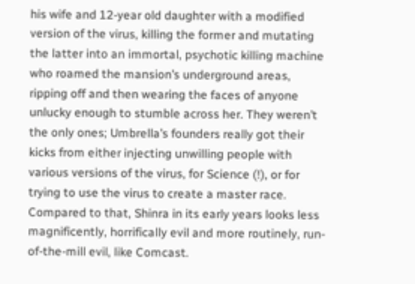his wife and 12-year old daughter with a modified version of the virus, killing the former and mutating the latter into an immortal, psychotic killing machine who roamed the mansion’s underground areas, ripping off and then wearing the faces of anyone unlucky enough to stumble across her. They weren’t the only ones; Umbrella’s founders really got their kicks from either injecting unwilling people with various versions of the virus, for Science (!), or for trying to use the virus to create a master race. Compared to that, Shinra in its early years looks less magnificently, horrifically evil and more routinely, run-of-the-mill evil, like Comcast.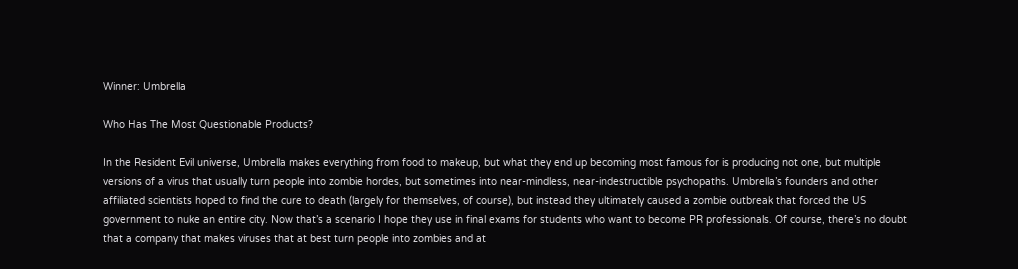Winner: Umbrella

Who Has The Most Questionable Products?

In the Resident Evil universe, Umbrella makes everything from food to makeup, but what they end up becoming most famous for is producing not one, but multiple versions of a virus that usually turn people into zombie hordes, but sometimes into near-mindless, near-indestructible psychopaths. Umbrella’s founders and other affiliated scientists hoped to find the cure to death (largely for themselves, of course), but instead they ultimately caused a zombie outbreak that forced the US government to nuke an entire city. Now that’s a scenario I hope they use in final exams for students who want to become PR professionals. Of course, there’s no doubt that a company that makes viruses that at best turn people into zombies and at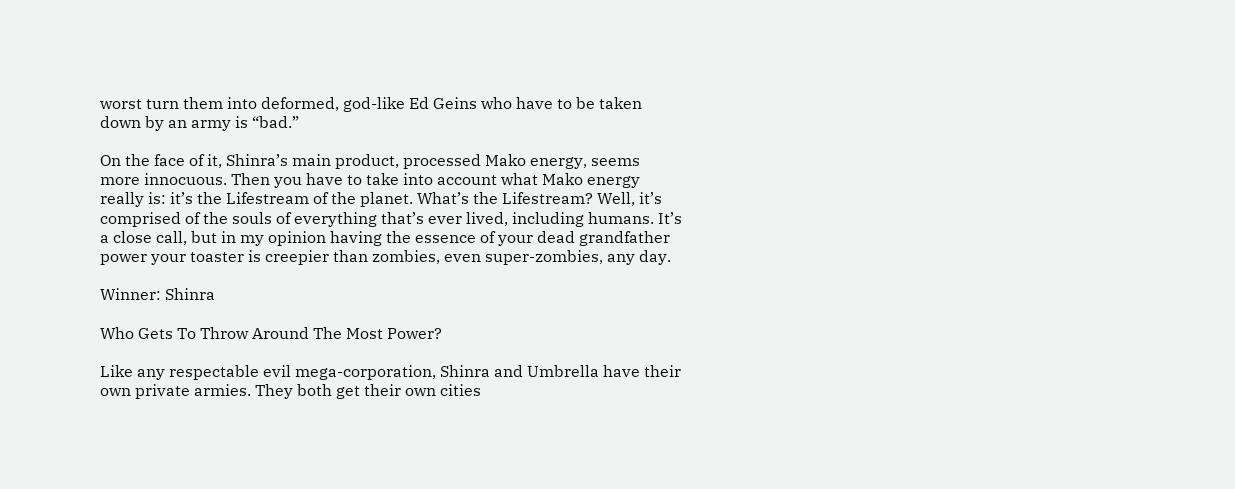worst turn them into deformed, god-like Ed Geins who have to be taken down by an army is “bad.”

On the face of it, Shinra’s main product, processed Mako energy, seems more innocuous. Then you have to take into account what Mako energy really is: it’s the Lifestream of the planet. What’s the Lifestream? Well, it’s comprised of the souls of everything that’s ever lived, including humans. It’s a close call, but in my opinion having the essence of your dead grandfather power your toaster is creepier than zombies, even super-zombies, any day.

Winner: Shinra

Who Gets To Throw Around The Most Power?

Like any respectable evil mega-corporation, Shinra and Umbrella have their own private armies. They both get their own cities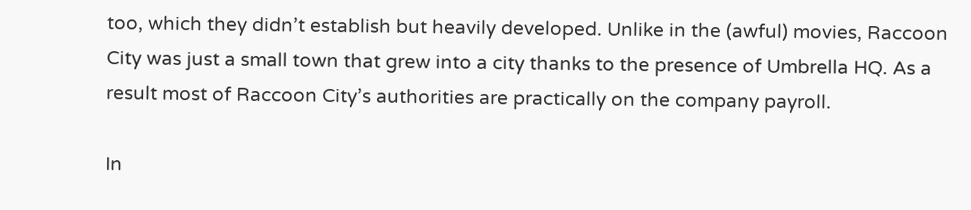too, which they didn’t establish but heavily developed. Unlike in the (awful) movies, Raccoon City was just a small town that grew into a city thanks to the presence of Umbrella HQ. As a result most of Raccoon City’s authorities are practically on the company payroll.

In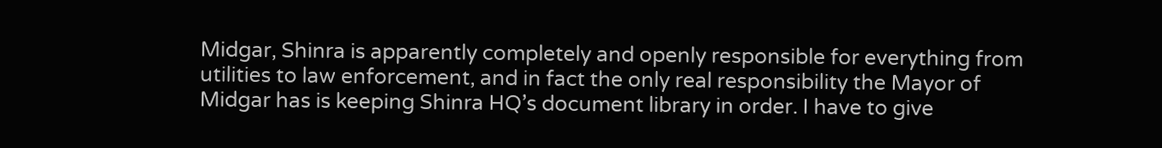Midgar, Shinra is apparently completely and openly responsible for everything from utilities to law enforcement, and in fact the only real responsibility the Mayor of Midgar has is keeping Shinra HQ’s document library in order. I have to give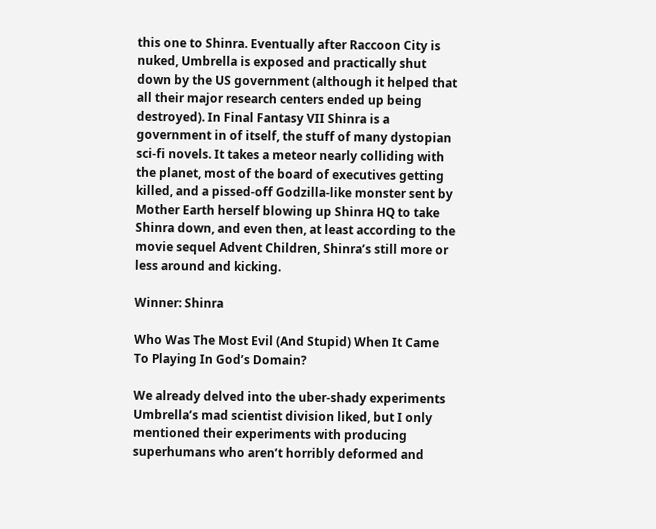this one to Shinra. Eventually after Raccoon City is nuked, Umbrella is exposed and practically shut down by the US government (although it helped that all their major research centers ended up being destroyed). In Final Fantasy VII Shinra is a government in of itself, the stuff of many dystopian sci-fi novels. It takes a meteor nearly colliding with the planet, most of the board of executives getting killed, and a pissed-off Godzilla-like monster sent by Mother Earth herself blowing up Shinra HQ to take Shinra down, and even then, at least according to the movie sequel Advent Children, Shinra’s still more or less around and kicking.

Winner: Shinra

Who Was The Most Evil (And Stupid) When It Came To Playing In God’s Domain?

We already delved into the uber-shady experiments Umbrella’s mad scientist division liked, but I only mentioned their experiments with producing superhumans who aren’t horribly deformed and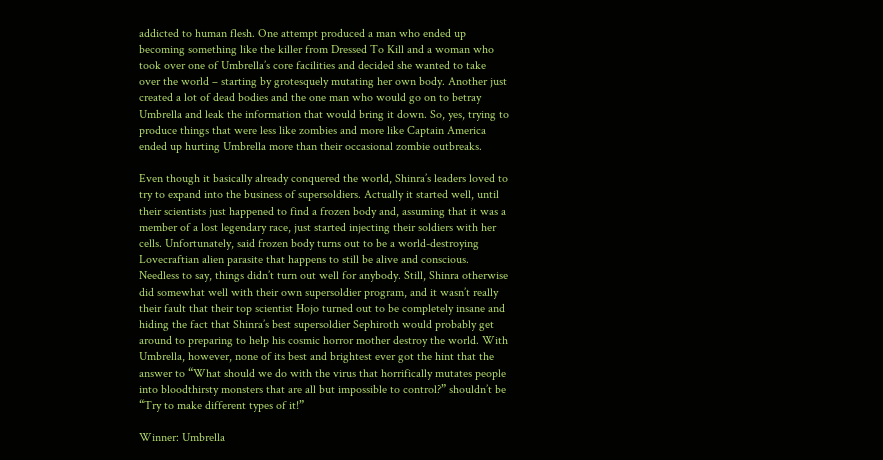addicted to human flesh. One attempt produced a man who ended up becoming something like the killer from Dressed To Kill and a woman who took over one of Umbrella’s core facilities and decided she wanted to take over the world – starting by grotesquely mutating her own body. Another just created a lot of dead bodies and the one man who would go on to betray Umbrella and leak the information that would bring it down. So, yes, trying to produce things that were less like zombies and more like Captain America ended up hurting Umbrella more than their occasional zombie outbreaks.

Even though it basically already conquered the world, Shinra’s leaders loved to try to expand into the business of supersoldiers. Actually it started well, until their scientists just happened to find a frozen body and, assuming that it was a member of a lost legendary race, just started injecting their soldiers with her cells. Unfortunately, said frozen body turns out to be a world-destroying Lovecraftian alien parasite that happens to still be alive and conscious. Needless to say, things didn’t turn out well for anybody. Still, Shinra otherwise did somewhat well with their own supersoldier program, and it wasn’t really their fault that their top scientist Hojo turned out to be completely insane and hiding the fact that Shinra’s best supersoldier Sephiroth would probably get around to preparing to help his cosmic horror mother destroy the world. With Umbrella, however, none of its best and brightest ever got the hint that the answer to “What should we do with the virus that horrifically mutates people into bloodthirsty monsters that are all but impossible to control?” shouldn’t be “Try to make different types of it!”

Winner: Umbrella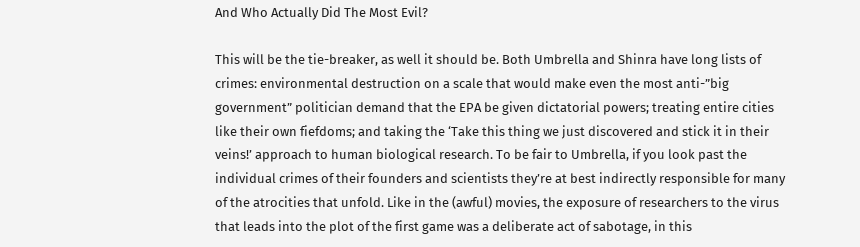And Who Actually Did The Most Evil?

This will be the tie-breaker, as well it should be. Both Umbrella and Shinra have long lists of crimes: environmental destruction on a scale that would make even the most anti-”big government” politician demand that the EPA be given dictatorial powers; treating entire cities like their own fiefdoms; and taking the ‘Take this thing we just discovered and stick it in their veins!’ approach to human biological research. To be fair to Umbrella, if you look past the individual crimes of their founders and scientists they’re at best indirectly responsible for many of the atrocities that unfold. Like in the (awful) movies, the exposure of researchers to the virus that leads into the plot of the first game was a deliberate act of sabotage, in this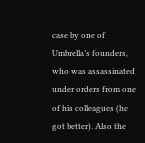case by one of Umbrella’s founders, who was assassinated under orders from one of his colleagues (he got better). Also the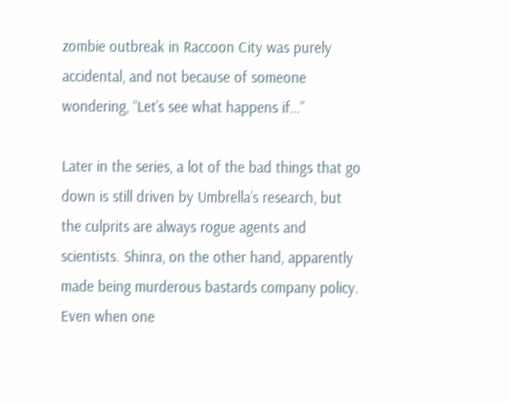zombie outbreak in Raccoon City was purely accidental, and not because of someone wondering, “Let’s see what happens if…”

Later in the series, a lot of the bad things that go down is still driven by Umbrella’s research, but the culprits are always rogue agents and scientists. Shinra, on the other hand, apparently made being murderous bastards company policy. Even when one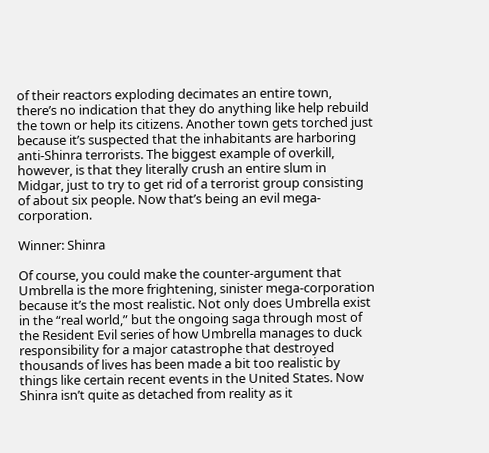of their reactors exploding decimates an entire town, there’s no indication that they do anything like help rebuild the town or help its citizens. Another town gets torched just because it’s suspected that the inhabitants are harboring anti-Shinra terrorists. The biggest example of overkill, however, is that they literally crush an entire slum in Midgar, just to try to get rid of a terrorist group consisting of about six people. Now that’s being an evil mega-corporation.

Winner: Shinra

Of course, you could make the counter-argument that Umbrella is the more frightening, sinister mega-corporation because it’s the most realistic. Not only does Umbrella exist in the “real world,” but the ongoing saga through most of the Resident Evil series of how Umbrella manages to duck responsibility for a major catastrophe that destroyed thousands of lives has been made a bit too realistic by things like certain recent events in the United States. Now Shinra isn’t quite as detached from reality as it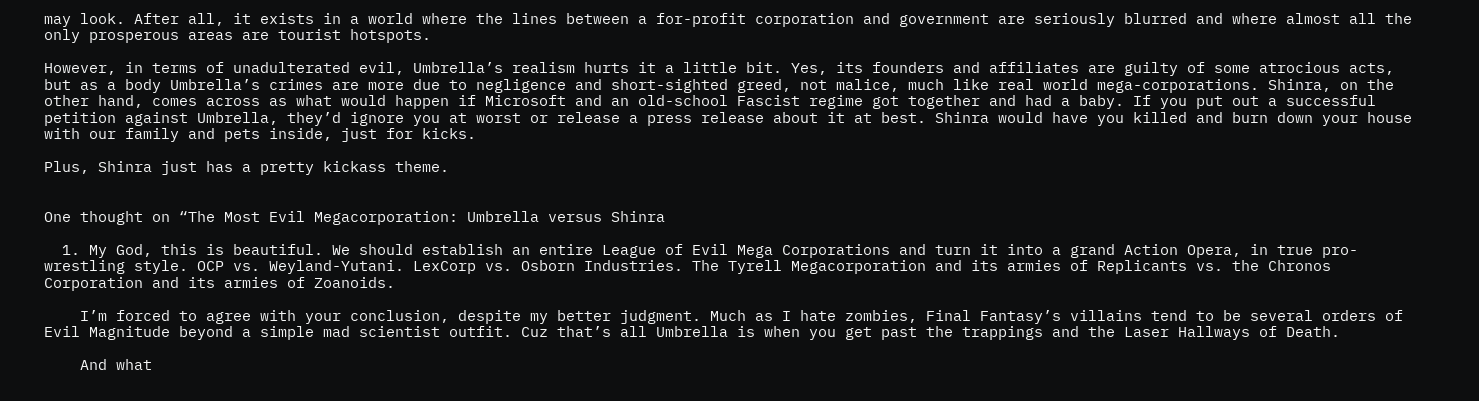may look. After all, it exists in a world where the lines between a for-profit corporation and government are seriously blurred and where almost all the only prosperous areas are tourist hotspots.

However, in terms of unadulterated evil, Umbrella’s realism hurts it a little bit. Yes, its founders and affiliates are guilty of some atrocious acts, but as a body Umbrella’s crimes are more due to negligence and short-sighted greed, not malice, much like real world mega-corporations. Shinra, on the other hand, comes across as what would happen if Microsoft and an old-school Fascist regime got together and had a baby. If you put out a successful petition against Umbrella, they’d ignore you at worst or release a press release about it at best. Shinra would have you killed and burn down your house with our family and pets inside, just for kicks.

Plus, Shinra just has a pretty kickass theme.


One thought on “The Most Evil Megacorporation: Umbrella versus Shinra

  1. My God, this is beautiful. We should establish an entire League of Evil Mega Corporations and turn it into a grand Action Opera, in true pro-wrestling style. OCP vs. Weyland-Yutani. LexCorp vs. Osborn Industries. The Tyrell Megacorporation and its armies of Replicants vs. the Chronos Corporation and its armies of Zoanoids.

    I’m forced to agree with your conclusion, despite my better judgment. Much as I hate zombies, Final Fantasy’s villains tend to be several orders of Evil Magnitude beyond a simple mad scientist outfit. Cuz that’s all Umbrella is when you get past the trappings and the Laser Hallways of Death.

    And what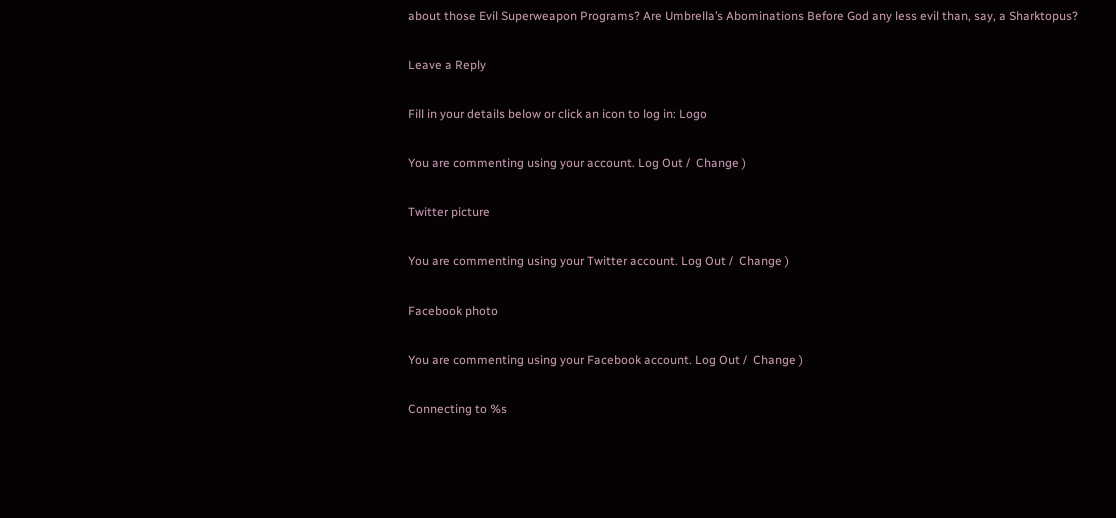about those Evil Superweapon Programs? Are Umbrella’s Abominations Before God any less evil than, say, a Sharktopus?

Leave a Reply

Fill in your details below or click an icon to log in: Logo

You are commenting using your account. Log Out /  Change )

Twitter picture

You are commenting using your Twitter account. Log Out /  Change )

Facebook photo

You are commenting using your Facebook account. Log Out /  Change )

Connecting to %s